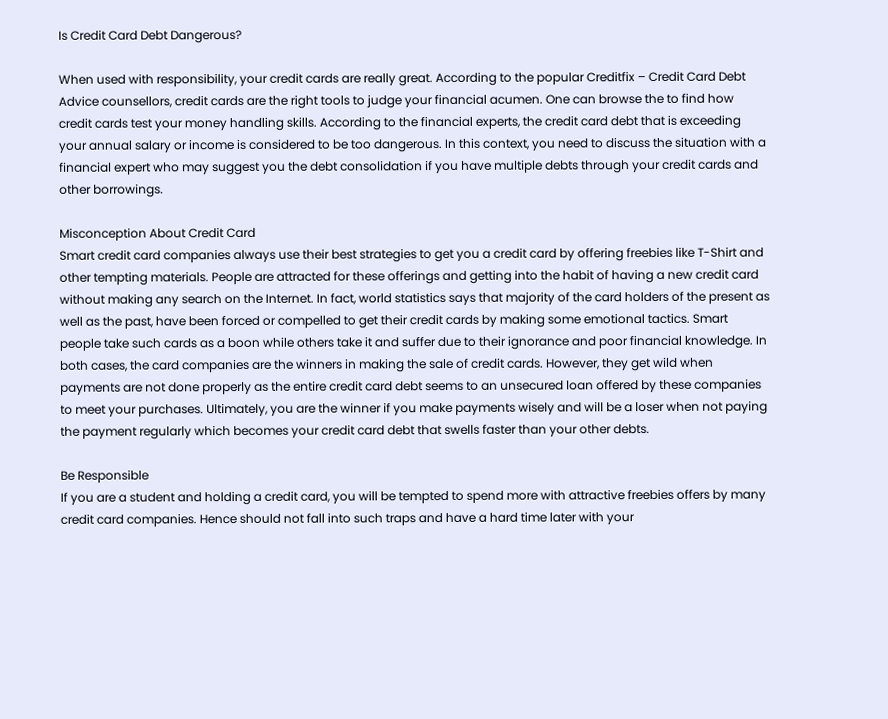Is Credit Card Debt Dangerous?

When used with responsibility, your credit cards are really great. According to the popular Creditfix – Credit Card Debt Advice counsellors, credit cards are the right tools to judge your financial acumen. One can browse the to find how credit cards test your money handling skills. According to the financial experts, the credit card debt that is exceeding your annual salary or income is considered to be too dangerous. In this context, you need to discuss the situation with a financial expert who may suggest you the debt consolidation if you have multiple debts through your credit cards and other borrowings.

Misconception About Credit Card
Smart credit card companies always use their best strategies to get you a credit card by offering freebies like T-Shirt and other tempting materials. People are attracted for these offerings and getting into the habit of having a new credit card without making any search on the Internet. In fact, world statistics says that majority of the card holders of the present as well as the past, have been forced or compelled to get their credit cards by making some emotional tactics. Smart people take such cards as a boon while others take it and suffer due to their ignorance and poor financial knowledge. In both cases, the card companies are the winners in making the sale of credit cards. However, they get wild when payments are not done properly as the entire credit card debt seems to an unsecured loan offered by these companies to meet your purchases. Ultimately, you are the winner if you make payments wisely and will be a loser when not paying the payment regularly which becomes your credit card debt that swells faster than your other debts.

Be Responsible
If you are a student and holding a credit card, you will be tempted to spend more with attractive freebies offers by many credit card companies. Hence should not fall into such traps and have a hard time later with your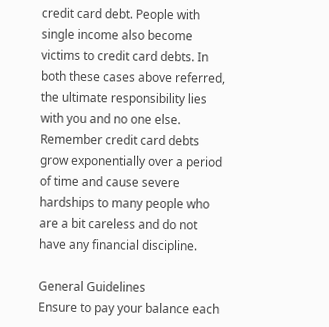credit card debt. People with single income also become victims to credit card debts. In both these cases above referred, the ultimate responsibility lies with you and no one else. Remember credit card debts grow exponentially over a period of time and cause severe hardships to many people who are a bit careless and do not have any financial discipline.

General Guidelines
Ensure to pay your balance each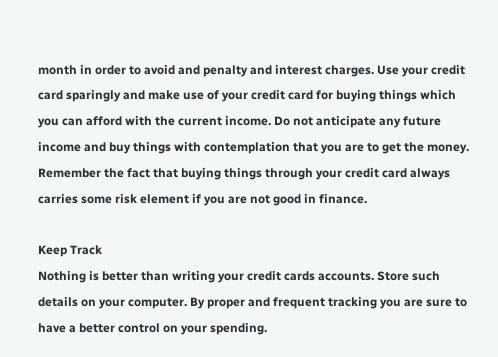month in order to avoid and penalty and interest charges. Use your credit card sparingly and make use of your credit card for buying things which you can afford with the current income. Do not anticipate any future income and buy things with contemplation that you are to get the money. Remember the fact that buying things through your credit card always carries some risk element if you are not good in finance.

Keep Track
Nothing is better than writing your credit cards accounts. Store such details on your computer. By proper and frequent tracking you are sure to have a better control on your spending.